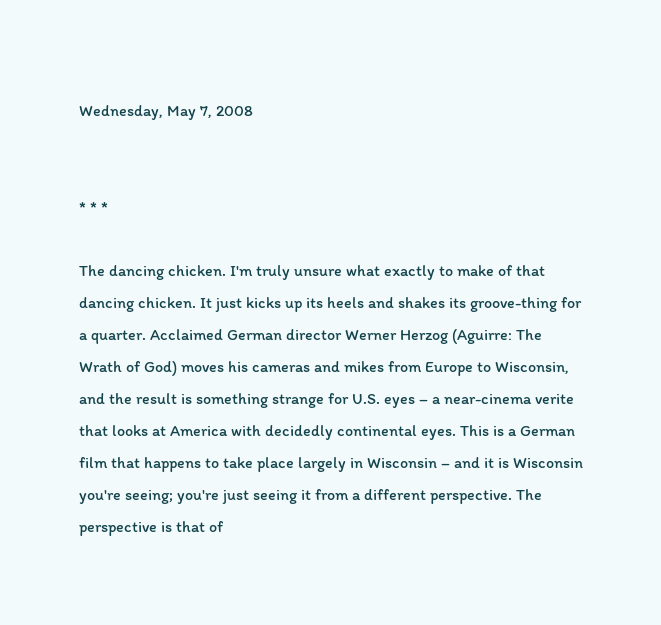Wednesday, May 7, 2008


* * *

The dancing chicken. I'm truly unsure what exactly to make of that dancing chicken. It just kicks up its heels and shakes its groove-thing for a quarter. Acclaimed German director Werner Herzog (Aguirre: The Wrath of God) moves his cameras and mikes from Europe to Wisconsin, and the result is something strange for U.S. eyes – a near-cinema verite that looks at America with decidedly continental eyes. This is a German film that happens to take place largely in Wisconsin – and it is Wisconsin you're seeing; you're just seeing it from a different perspective. The perspective is that of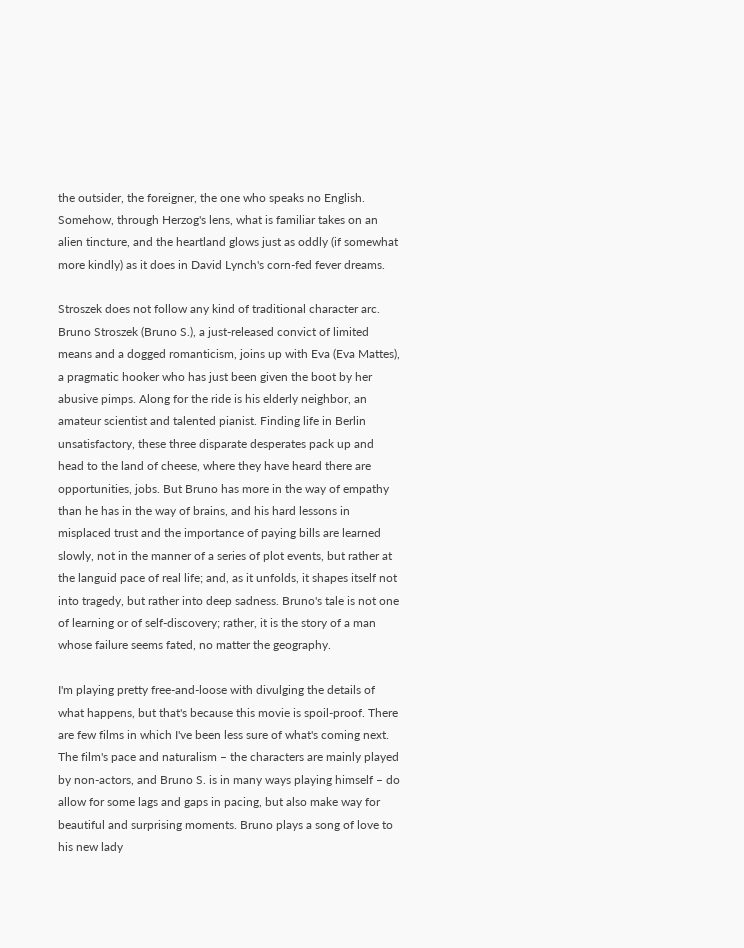the outsider, the foreigner, the one who speaks no English. Somehow, through Herzog's lens, what is familiar takes on an alien tincture, and the heartland glows just as oddly (if somewhat more kindly) as it does in David Lynch's corn-fed fever dreams.

Stroszek does not follow any kind of traditional character arc. Bruno Stroszek (Bruno S.), a just-released convict of limited means and a dogged romanticism, joins up with Eva (Eva Mattes), a pragmatic hooker who has just been given the boot by her abusive pimps. Along for the ride is his elderly neighbor, an amateur scientist and talented pianist. Finding life in Berlin unsatisfactory, these three disparate desperates pack up and head to the land of cheese, where they have heard there are opportunities, jobs. But Bruno has more in the way of empathy than he has in the way of brains, and his hard lessons in misplaced trust and the importance of paying bills are learned slowly, not in the manner of a series of plot events, but rather at the languid pace of real life; and, as it unfolds, it shapes itself not into tragedy, but rather into deep sadness. Bruno's tale is not one of learning or of self-discovery; rather, it is the story of a man whose failure seems fated, no matter the geography.

I'm playing pretty free-and-loose with divulging the details of what happens, but that's because this movie is spoil-proof. There are few films in which I've been less sure of what's coming next. The film's pace and naturalism – the characters are mainly played by non-actors, and Bruno S. is in many ways playing himself – do allow for some lags and gaps in pacing, but also make way for beautiful and surprising moments. Bruno plays a song of love to his new lady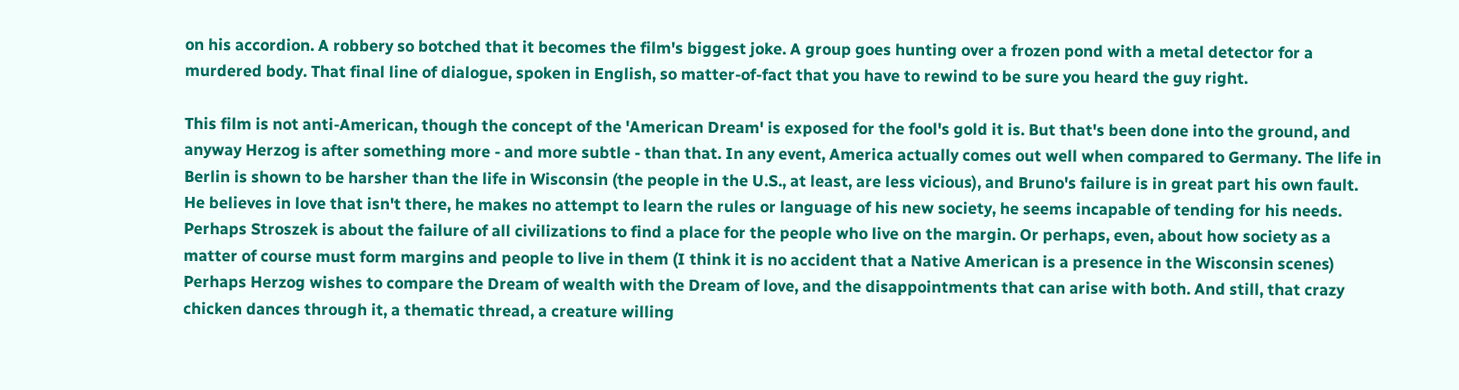on his accordion. A robbery so botched that it becomes the film's biggest joke. A group goes hunting over a frozen pond with a metal detector for a murdered body. That final line of dialogue, spoken in English, so matter-of-fact that you have to rewind to be sure you heard the guy right.

This film is not anti-American, though the concept of the 'American Dream' is exposed for the fool's gold it is. But that's been done into the ground, and anyway Herzog is after something more - and more subtle - than that. In any event, America actually comes out well when compared to Germany. The life in Berlin is shown to be harsher than the life in Wisconsin (the people in the U.S., at least, are less vicious), and Bruno's failure is in great part his own fault. He believes in love that isn't there, he makes no attempt to learn the rules or language of his new society, he seems incapable of tending for his needs. Perhaps Stroszek is about the failure of all civilizations to find a place for the people who live on the margin. Or perhaps, even, about how society as a matter of course must form margins and people to live in them (I think it is no accident that a Native American is a presence in the Wisconsin scenes) Perhaps Herzog wishes to compare the Dream of wealth with the Dream of love, and the disappointments that can arise with both. And still, that crazy chicken dances through it, a thematic thread, a creature willing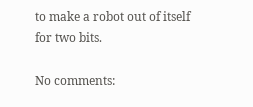to make a robot out of itself for two bits.

No comments: